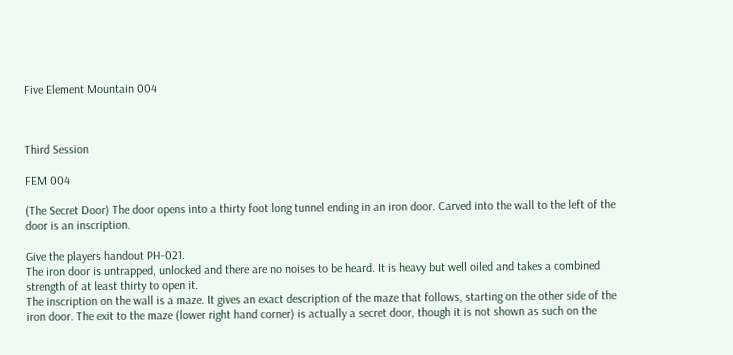Five Element Mountain 004



Third Session

FEM 004

(The Secret Door) The door opens into a thirty foot long tunnel ending in an iron door. Carved into the wall to the left of the door is an inscription.

Give the players handout PH-021.
The iron door is untrapped, unlocked and there are no noises to be heard. It is heavy but well oiled and takes a combined strength of at least thirty to open it.
The inscription on the wall is a maze. It gives an exact description of the maze that follows, starting on the other side of the iron door. The exit to the maze (lower right hand corner) is actually a secret door, though it is not shown as such on the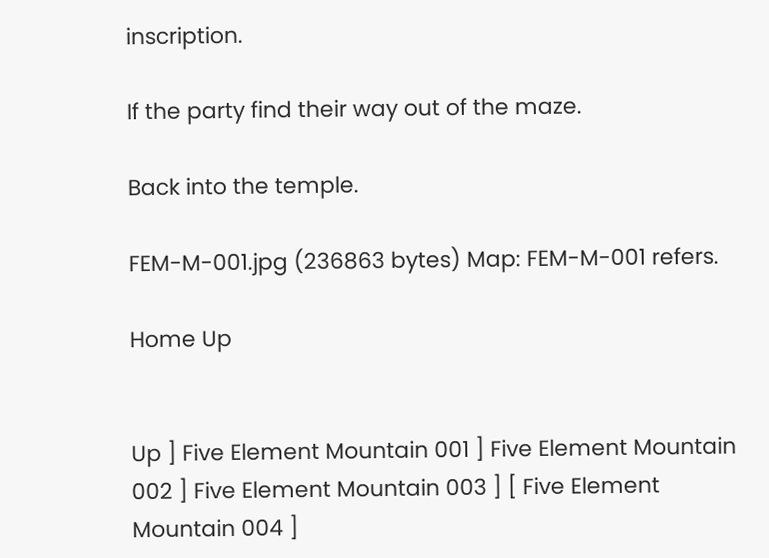inscription.

If the party find their way out of the maze.

Back into the temple.

FEM-M-001.jpg (236863 bytes) Map: FEM-M-001 refers.

Home Up


Up ] Five Element Mountain 001 ] Five Element Mountain 002 ] Five Element Mountain 003 ] [ Five Element Mountain 004 ]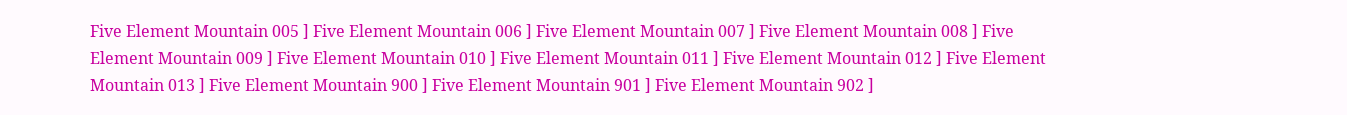Five Element Mountain 005 ] Five Element Mountain 006 ] Five Element Mountain 007 ] Five Element Mountain 008 ] Five Element Mountain 009 ] Five Element Mountain 010 ] Five Element Mountain 011 ] Five Element Mountain 012 ] Five Element Mountain 013 ] Five Element Mountain 900 ] Five Element Mountain 901 ] Five Element Mountain 902 ]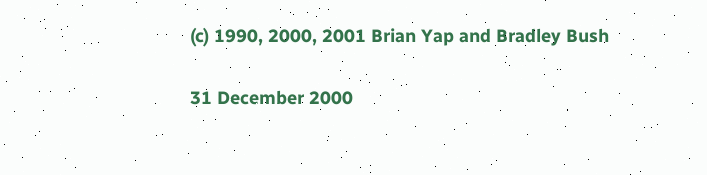(c) 1990, 2000, 2001 Brian Yap and Bradley Bush

31 December 2000